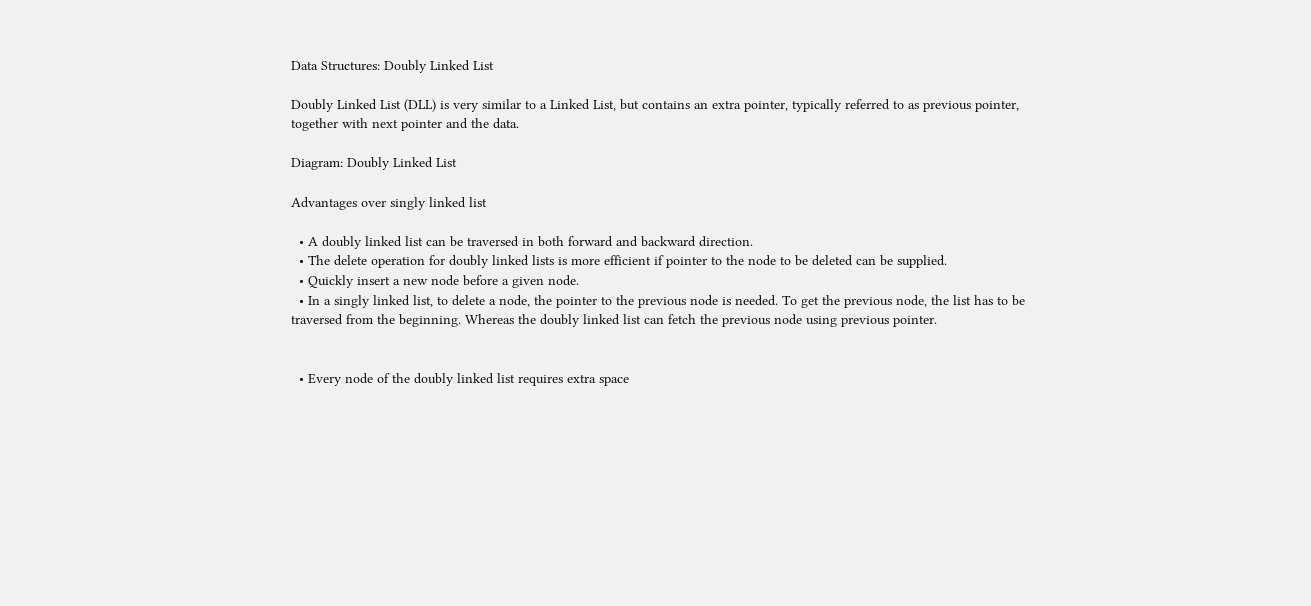Data Structures: Doubly Linked List

Doubly Linked List (DLL) is very similar to a Linked List, but contains an extra pointer, typically referred to as previous pointer, together with next pointer and the data.

Diagram: Doubly Linked List

Advantages over singly linked list

  • A doubly linked list can be traversed in both forward and backward direction.
  • The delete operation for doubly linked lists is more efficient if pointer to the node to be deleted can be supplied.
  • Quickly insert a new node before a given node.
  • In a singly linked list, to delete a node, the pointer to the previous node is needed. To get the previous node, the list has to be traversed from the beginning. Whereas the doubly linked list can fetch the previous node using previous pointer.


  • Every node of the doubly linked list requires extra space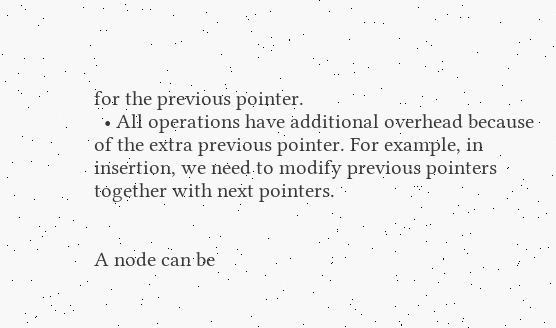for the previous pointer.
  • All operations have additional overhead because of the extra previous pointer. For example, in insertion, we need to modify previous pointers together with next pointers.


A node can be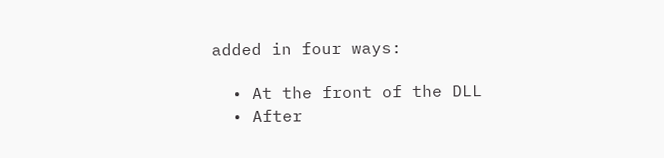added in four ways:

  • At the front of the DLL
  • After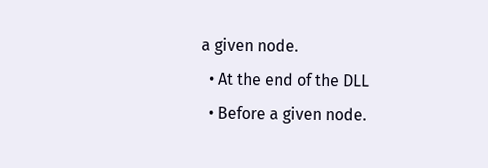a given node.
  • At the end of the DLL
  • Before a given node.